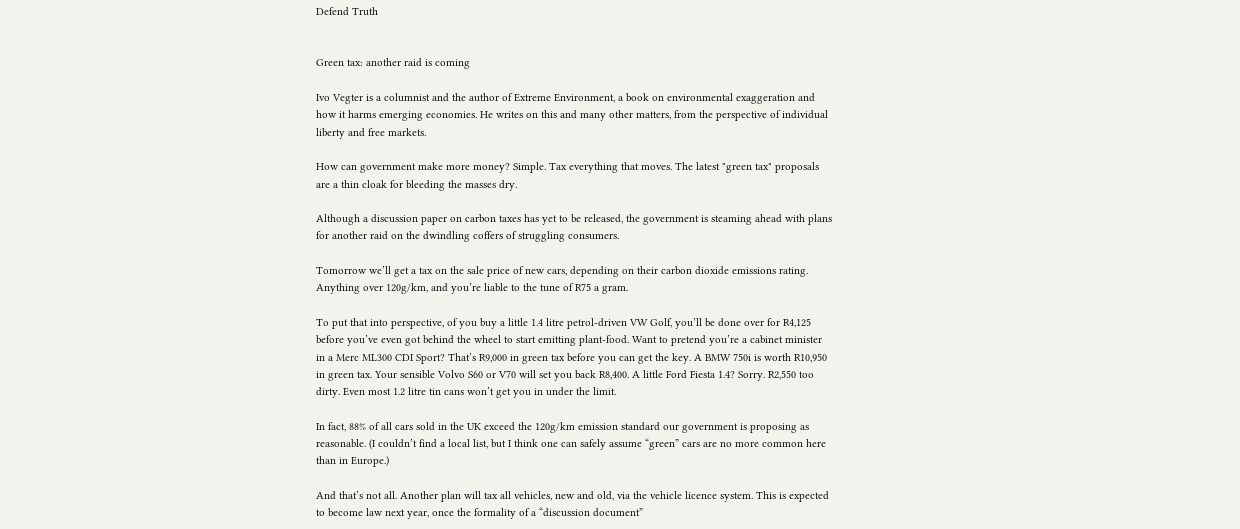Defend Truth


Green tax: another raid is coming

Ivo Vegter is a columnist and the author of Extreme Environment, a book on environmental exaggeration and how it harms emerging economies. He writes on this and many other matters, from the perspective of individual liberty and free markets.

How can government make more money? Simple. Tax everything that moves. The latest "green tax" proposals are a thin cloak for bleeding the masses dry.

Although a discussion paper on carbon taxes has yet to be released, the government is steaming ahead with plans for another raid on the dwindling coffers of struggling consumers.

Tomorrow we’ll get a tax on the sale price of new cars, depending on their carbon dioxide emissions rating. Anything over 120g/km, and you’re liable to the tune of R75 a gram.

To put that into perspective, of you buy a little 1.4 litre petrol-driven VW Golf, you’ll be done over for R4,125 before you’ve even got behind the wheel to start emitting plant-food. Want to pretend you’re a cabinet minister in a Merc ML300 CDI Sport? That’s R9,000 in green tax before you can get the key. A BMW 750i is worth R10,950 in green tax. Your sensible Volvo S60 or V70 will set you back R8,400. A little Ford Fiesta 1.4? Sorry. R2,550 too dirty. Even most 1.2 litre tin cans won’t get you in under the limit.

In fact, 88% of all cars sold in the UK exceed the 120g/km emission standard our government is proposing as reasonable. (I couldn’t find a local list, but I think one can safely assume “green” cars are no more common here than in Europe.)

And that’s not all. Another plan will tax all vehicles, new and old, via the vehicle licence system. This is expected to become law next year, once the formality of a “discussion document”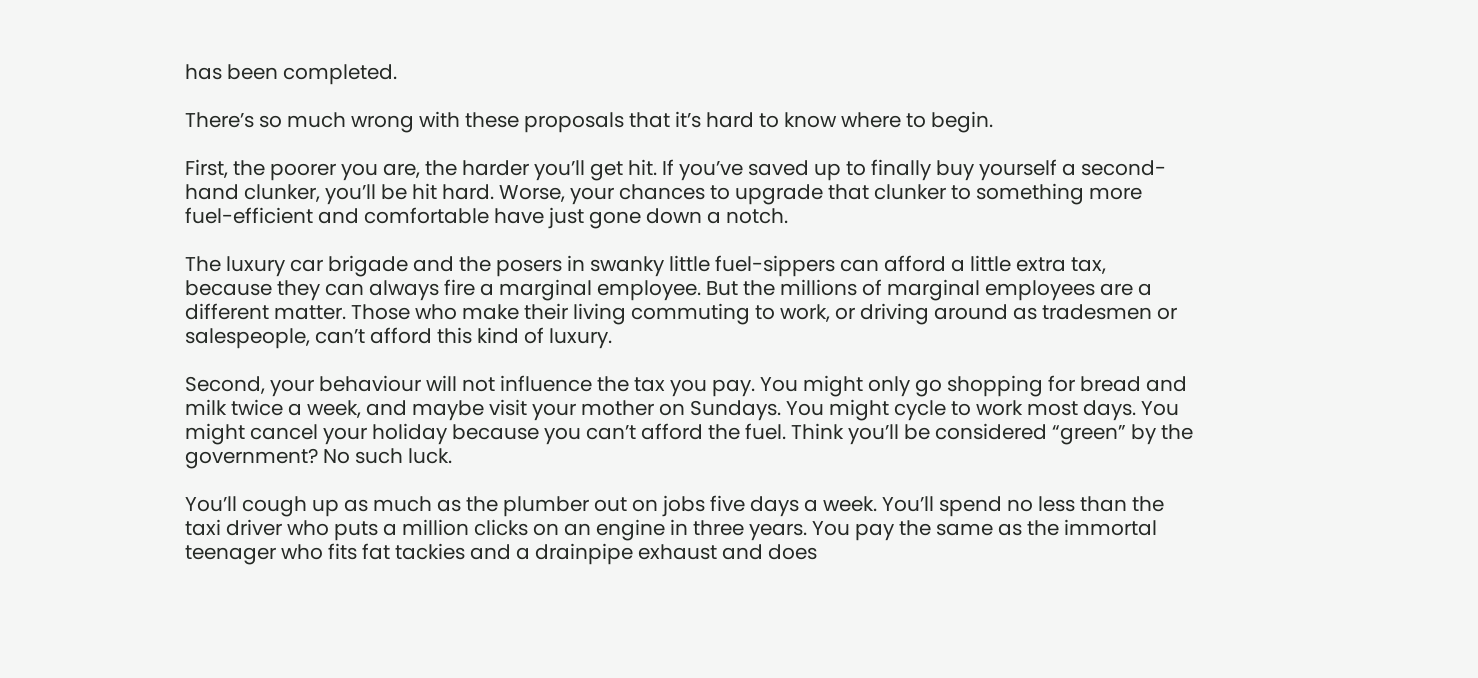has been completed.

There’s so much wrong with these proposals that it’s hard to know where to begin.

First, the poorer you are, the harder you’ll get hit. If you’ve saved up to finally buy yourself a second-hand clunker, you’ll be hit hard. Worse, your chances to upgrade that clunker to something more fuel-efficient and comfortable have just gone down a notch.

The luxury car brigade and the posers in swanky little fuel-sippers can afford a little extra tax, because they can always fire a marginal employee. But the millions of marginal employees are a different matter. Those who make their living commuting to work, or driving around as tradesmen or salespeople, can’t afford this kind of luxury.

Second, your behaviour will not influence the tax you pay. You might only go shopping for bread and milk twice a week, and maybe visit your mother on Sundays. You might cycle to work most days. You might cancel your holiday because you can’t afford the fuel. Think you’ll be considered “green” by the government? No such luck.

You’ll cough up as much as the plumber out on jobs five days a week. You’ll spend no less than the taxi driver who puts a million clicks on an engine in three years. You pay the same as the immortal teenager who fits fat tackies and a drainpipe exhaust and does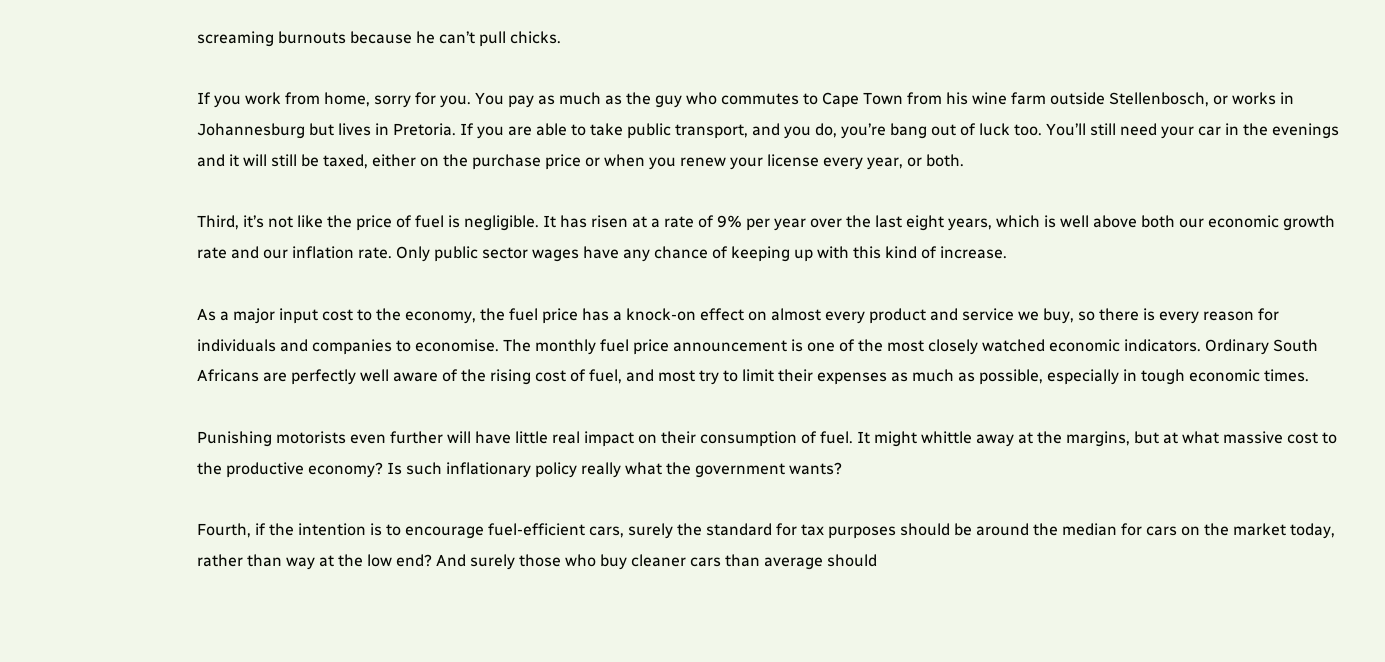screaming burnouts because he can’t pull chicks.

If you work from home, sorry for you. You pay as much as the guy who commutes to Cape Town from his wine farm outside Stellenbosch, or works in Johannesburg but lives in Pretoria. If you are able to take public transport, and you do, you’re bang out of luck too. You’ll still need your car in the evenings and it will still be taxed, either on the purchase price or when you renew your license every year, or both.

Third, it’s not like the price of fuel is negligible. It has risen at a rate of 9% per year over the last eight years, which is well above both our economic growth rate and our inflation rate. Only public sector wages have any chance of keeping up with this kind of increase.

As a major input cost to the economy, the fuel price has a knock-on effect on almost every product and service we buy, so there is every reason for individuals and companies to economise. The monthly fuel price announcement is one of the most closely watched economic indicators. Ordinary South Africans are perfectly well aware of the rising cost of fuel, and most try to limit their expenses as much as possible, especially in tough economic times.

Punishing motorists even further will have little real impact on their consumption of fuel. It might whittle away at the margins, but at what massive cost to the productive economy? Is such inflationary policy really what the government wants?

Fourth, if the intention is to encourage fuel-efficient cars, surely the standard for tax purposes should be around the median for cars on the market today, rather than way at the low end? And surely those who buy cleaner cars than average should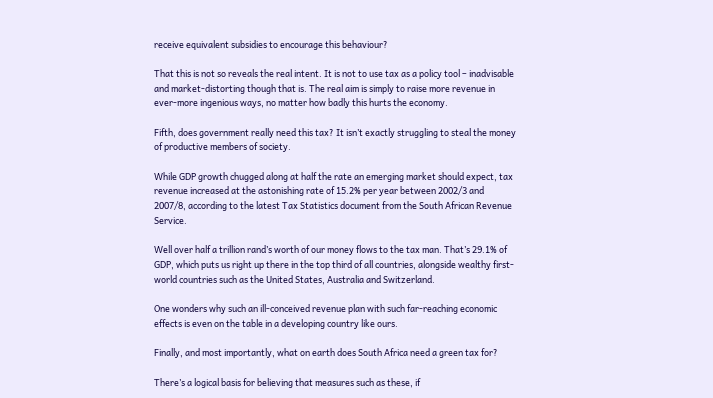receive equivalent subsidies to encourage this behaviour?

That this is not so reveals the real intent. It is not to use tax as a policy tool – inadvisable and market-distorting though that is. The real aim is simply to raise more revenue in ever-more ingenious ways, no matter how badly this hurts the economy.

Fifth, does government really need this tax? It isn’t exactly struggling to steal the money of productive members of society.

While GDP growth chugged along at half the rate an emerging market should expect, tax revenue increased at the astonishing rate of 15.2% per year between 2002/3 and 2007/8, according to the latest Tax Statistics document from the South African Revenue Service.

Well over half a trillion rand’s worth of our money flows to the tax man. That’s 29.1% of GDP, which puts us right up there in the top third of all countries, alongside wealthy first-world countries such as the United States, Australia and Switzerland.

One wonders why such an ill-conceived revenue plan with such far-reaching economic effects is even on the table in a developing country like ours.

Finally, and most importantly, what on earth does South Africa need a green tax for?

There’s a logical basis for believing that measures such as these, if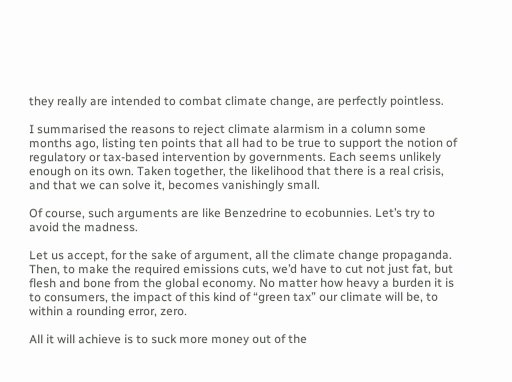they really are intended to combat climate change, are perfectly pointless.

I summarised the reasons to reject climate alarmism in a column some months ago, listing ten points that all had to be true to support the notion of regulatory or tax-based intervention by governments. Each seems unlikely enough on its own. Taken together, the likelihood that there is a real crisis, and that we can solve it, becomes vanishingly small.

Of course, such arguments are like Benzedrine to ecobunnies. Let’s try to avoid the madness.

Let us accept, for the sake of argument, all the climate change propaganda. Then, to make the required emissions cuts, we’d have to cut not just fat, but flesh and bone from the global economy. No matter how heavy a burden it is to consumers, the impact of this kind of “green tax” our climate will be, to within a rounding error, zero.

All it will achieve is to suck more money out of the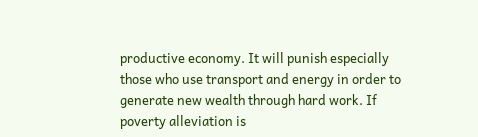productive economy. It will punish especially those who use transport and energy in order to generate new wealth through hard work. If poverty alleviation is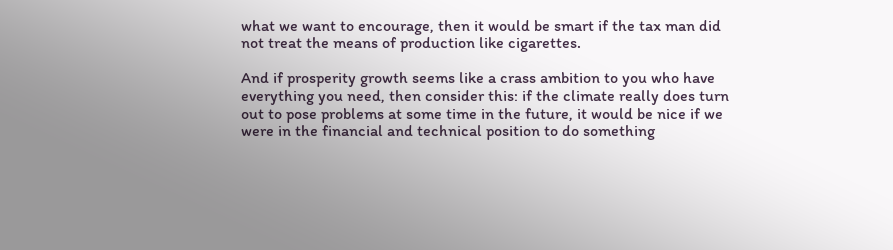what we want to encourage, then it would be smart if the tax man did not treat the means of production like cigarettes.

And if prosperity growth seems like a crass ambition to you who have everything you need, then consider this: if the climate really does turn out to pose problems at some time in the future, it would be nice if we were in the financial and technical position to do something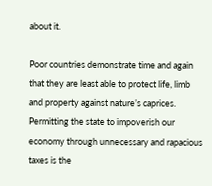about it.

Poor countries demonstrate time and again that they are least able to protect life, limb and property against nature’s caprices. Permitting the state to impoverish our economy through unnecessary and rapacious taxes is the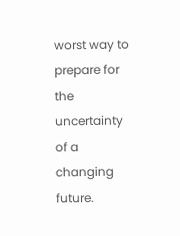worst way to prepare for the uncertainty of a changing future.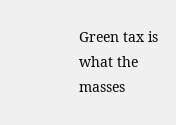Green tax is what the masses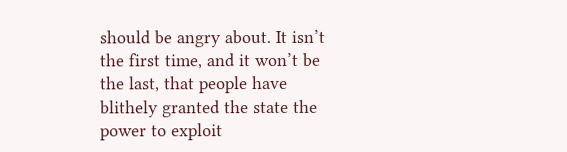should be angry about. It isn’t the first time, and it won’t be the last, that people have blithely granted the state the power to exploit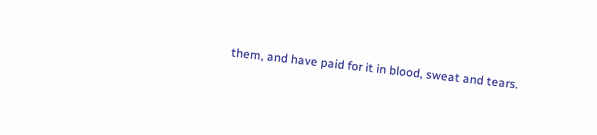them, and have paid for it in blood, sweat and tears.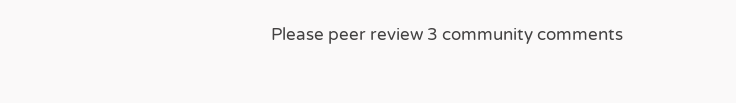Please peer review 3 community comments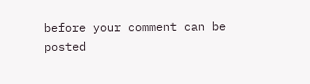before your comment can be posted